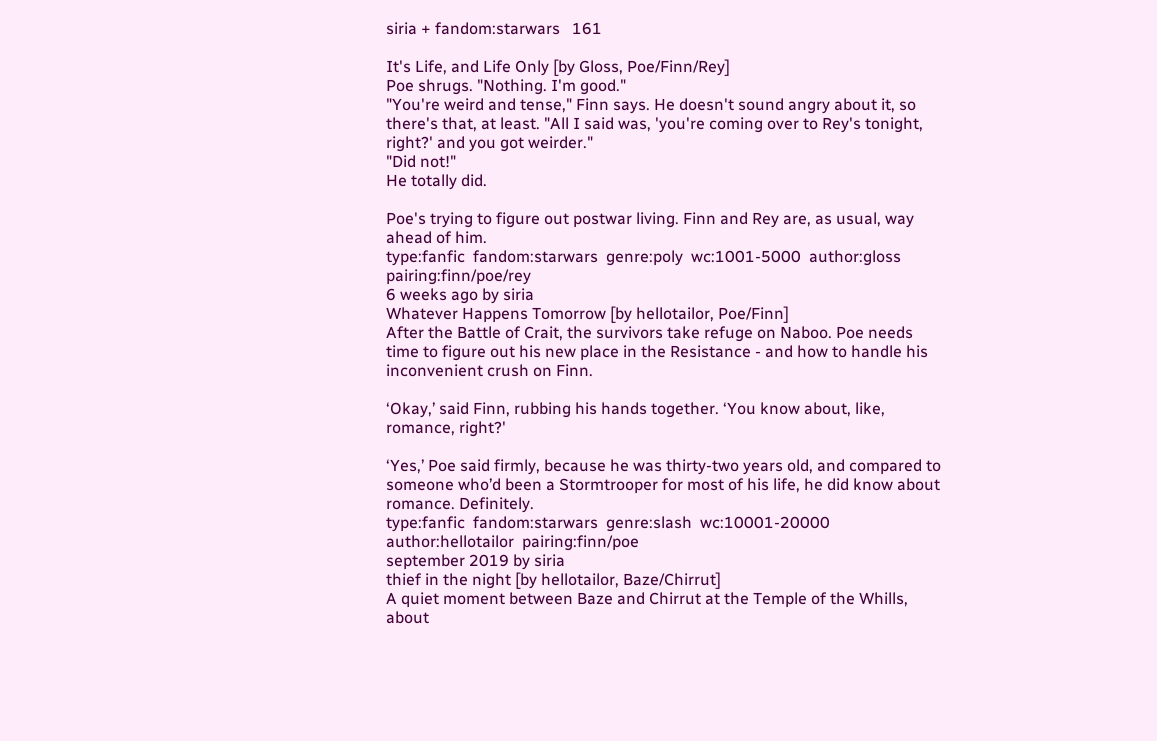siria + fandom:starwars   161

It's Life, and Life Only [by Gloss, Poe/Finn/Rey]
Poe shrugs. "Nothing. I'm good."
"You're weird and tense," Finn says. He doesn't sound angry about it, so there's that, at least. "All I said was, 'you're coming over to Rey's tonight, right?' and you got weirder."
"Did not!"
He totally did.

Poe's trying to figure out postwar living. Finn and Rey are, as usual, way ahead of him.
type:fanfic  fandom:starwars  genre:poly  wc:1001-5000  author:gloss  pairing:finn/poe/rey
6 weeks ago by siria
Whatever Happens Tomorrow [by hellotailor, Poe/Finn]
After the Battle of Crait, the survivors take refuge on Naboo. Poe needs time to figure out his new place in the Resistance - and how to handle his inconvenient crush on Finn.

‘Okay,’ said Finn, rubbing his hands together. ‘You know about, like, romance, right?'

‘Yes,’ Poe said firmly, because he was thirty-two years old, and compared to someone who’d been a Stormtrooper for most of his life, he did know about romance. Definitely.
type:fanfic  fandom:starwars  genre:slash  wc:10001-20000  author:hellotailor  pairing:finn/poe
september 2019 by siria
thief in the night [by hellotailor, Baze/Chirrut]
A quiet moment between Baze and Chirrut at the Temple of the Whills, about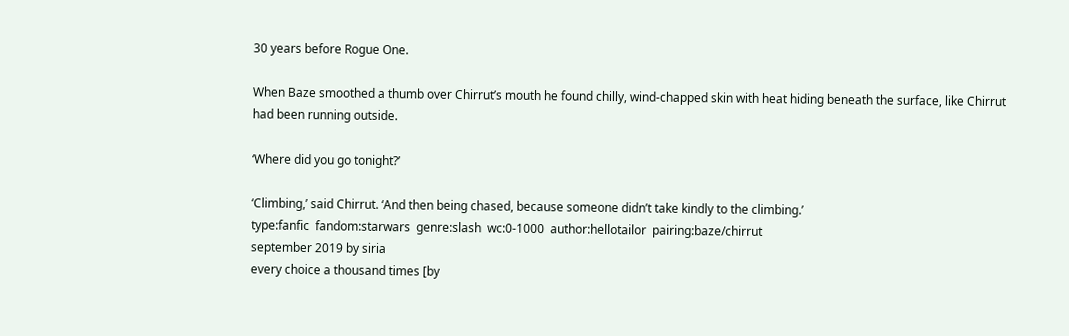30 years before Rogue One.

When Baze smoothed a thumb over Chirrut’s mouth he found chilly, wind-chapped skin with heat hiding beneath the surface, like Chirrut had been running outside.

‘Where did you go tonight?’

‘Climbing,’ said Chirrut. ‘And then being chased, because someone didn’t take kindly to the climbing.’
type:fanfic  fandom:starwars  genre:slash  wc:0-1000  author:hellotailor  pairing:baze/chirrut
september 2019 by siria
every choice a thousand times [by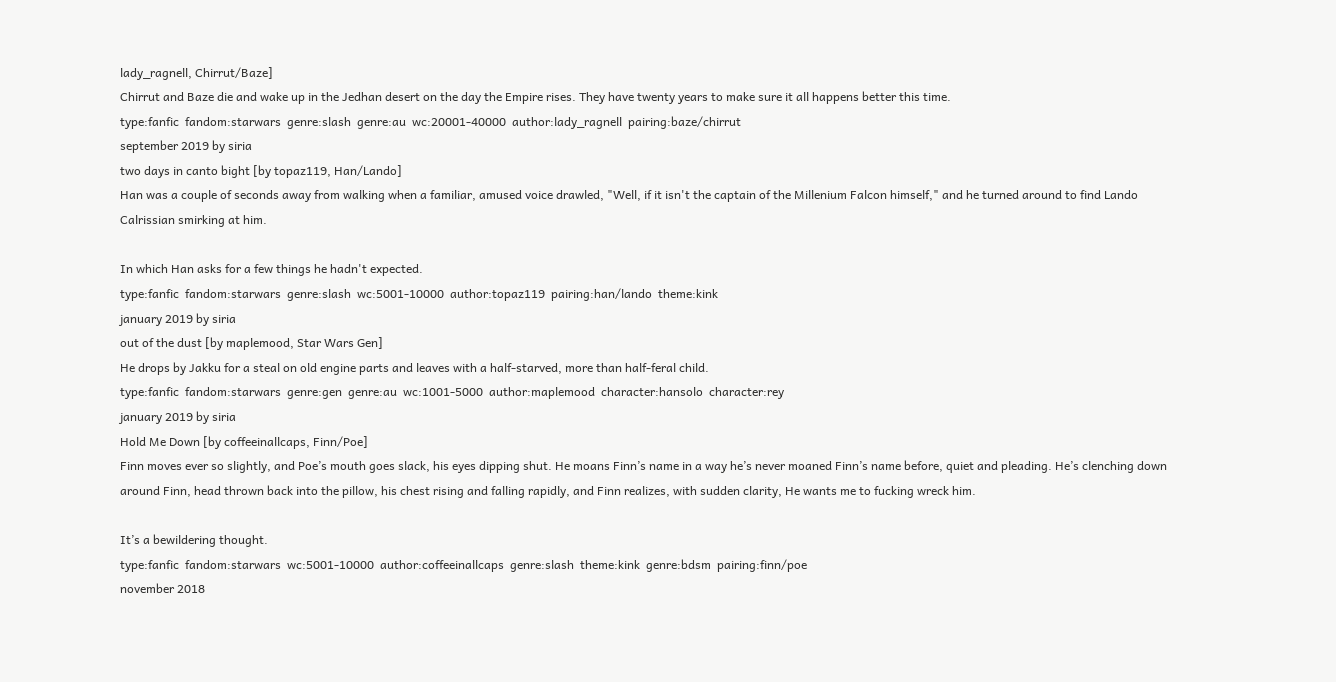lady_ragnell, Chirrut/Baze]
Chirrut and Baze die and wake up in the Jedhan desert on the day the Empire rises. They have twenty years to make sure it all happens better this time.
type:fanfic  fandom:starwars  genre:slash  genre:au  wc:20001-40000  author:lady_ragnell  pairing:baze/chirrut
september 2019 by siria
two days in canto bight [by topaz119, Han/Lando]
Han was a couple of seconds away from walking when a familiar, amused voice drawled, "Well, if it isn't the captain of the Millenium Falcon himself," and he turned around to find Lando Calrissian smirking at him.

In which Han asks for a few things he hadn't expected.
type:fanfic  fandom:starwars  genre:slash  wc:5001-10000  author:topaz119  pairing:han/lando  theme:kink
january 2019 by siria
out of the dust [by maplemood, Star Wars Gen]
He drops by Jakku for a steal on old engine parts and leaves with a half-starved, more than half-feral child.
type:fanfic  fandom:starwars  genre:gen  genre:au  wc:1001-5000  author:maplemood  character:hansolo  character:rey
january 2019 by siria
Hold Me Down [by coffeeinallcaps, Finn/Poe]
Finn moves ever so slightly, and Poe’s mouth goes slack, his eyes dipping shut. He moans Finn’s name in a way he’s never moaned Finn’s name before, quiet and pleading. He’s clenching down around Finn, head thrown back into the pillow, his chest rising and falling rapidly, and Finn realizes, with sudden clarity, He wants me to fucking wreck him.

It’s a bewildering thought.
type:fanfic  fandom:starwars  wc:5001-10000  author:coffeeinallcaps  genre:slash  theme:kink  genre:bdsm  pairing:finn/poe
november 2018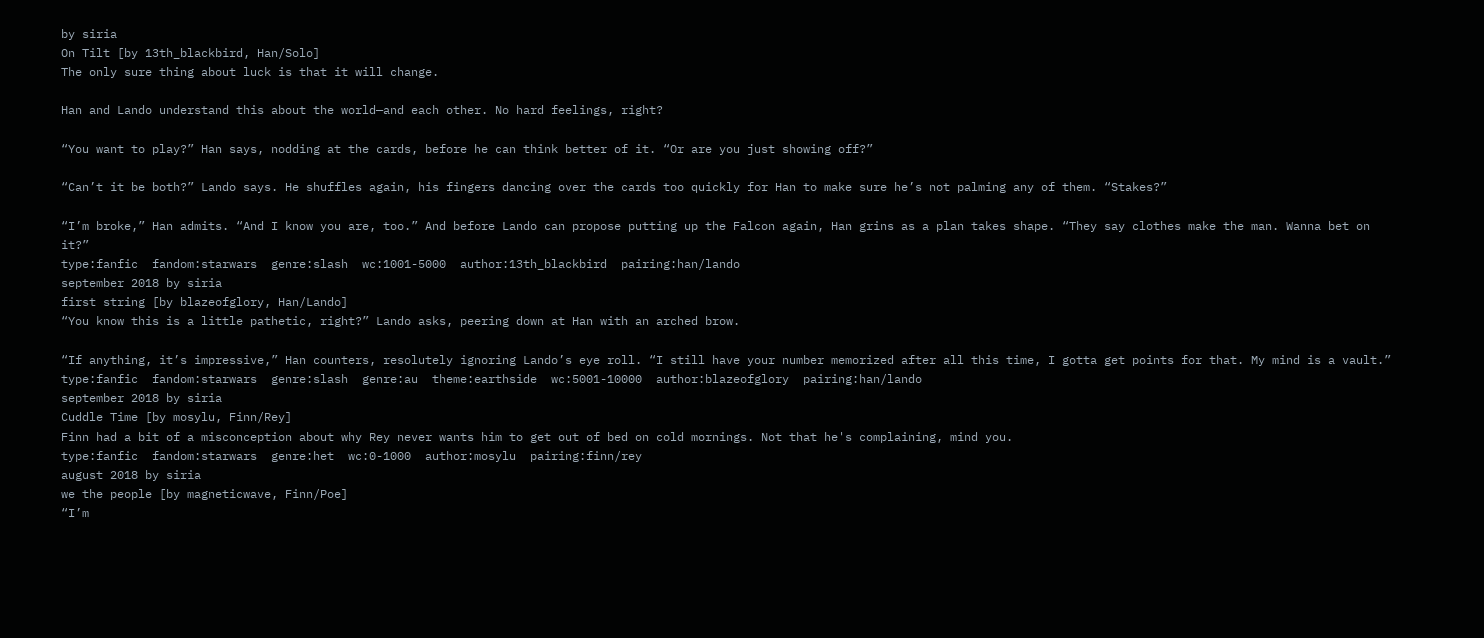by siria
On Tilt [by 13th_blackbird, Han/Solo]
The only sure thing about luck is that it will change.

Han and Lando understand this about the world—and each other. No hard feelings, right?

“You want to play?” Han says, nodding at the cards, before he can think better of it. “Or are you just showing off?”

“Can’t it be both?” Lando says. He shuffles again, his fingers dancing over the cards too quickly for Han to make sure he’s not palming any of them. “Stakes?”

“I’m broke,” Han admits. “And I know you are, too.” And before Lando can propose putting up the Falcon again, Han grins as a plan takes shape. “They say clothes make the man. Wanna bet on it?”
type:fanfic  fandom:starwars  genre:slash  wc:1001-5000  author:13th_blackbird  pairing:han/lando
september 2018 by siria
first string [by blazeofglory, Han/Lando]
“You know this is a little pathetic, right?” Lando asks, peering down at Han with an arched brow.

“If anything, it’s impressive,” Han counters, resolutely ignoring Lando’s eye roll. “I still have your number memorized after all this time, I gotta get points for that. My mind is a vault.”
type:fanfic  fandom:starwars  genre:slash  genre:au  theme:earthside  wc:5001-10000  author:blazeofglory  pairing:han/lando
september 2018 by siria
Cuddle Time [by mosylu, Finn/Rey]
Finn had a bit of a misconception about why Rey never wants him to get out of bed on cold mornings. Not that he's complaining, mind you.
type:fanfic  fandom:starwars  genre:het  wc:0-1000  author:mosylu  pairing:finn/rey
august 2018 by siria
we the people [by magneticwave, Finn/Poe]
“I’m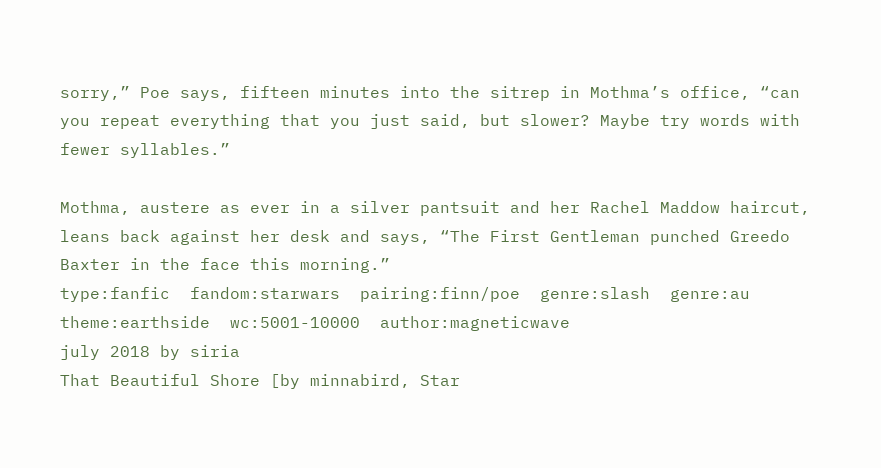sorry,” Poe says, fifteen minutes into the sitrep in Mothma’s office, “can you repeat everything that you just said, but slower? Maybe try words with fewer syllables.”

Mothma, austere as ever in a silver pantsuit and her Rachel Maddow haircut, leans back against her desk and says, “The First Gentleman punched Greedo Baxter in the face this morning.”
type:fanfic  fandom:starwars  pairing:finn/poe  genre:slash  genre:au  theme:earthside  wc:5001-10000  author:magneticwave
july 2018 by siria
That Beautiful Shore [by minnabird, Star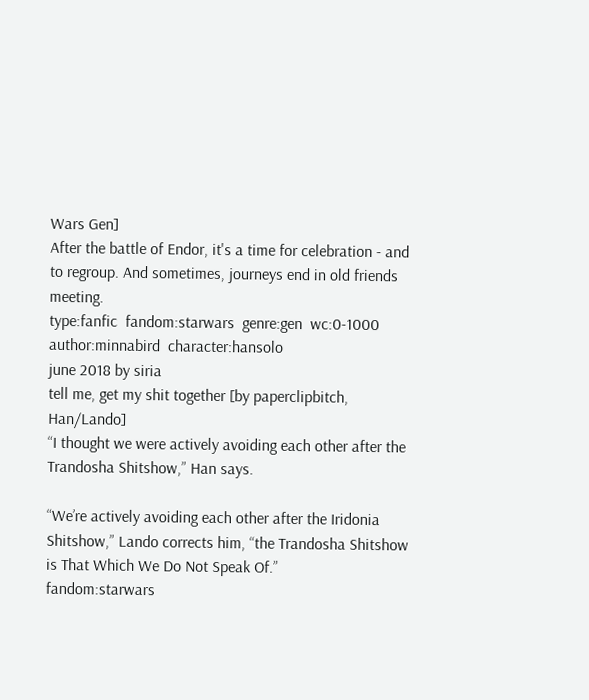Wars Gen]
After the battle of Endor, it's a time for celebration - and to regroup. And sometimes, journeys end in old friends meeting.
type:fanfic  fandom:starwars  genre:gen  wc:0-1000  author:minnabird  character:hansolo
june 2018 by siria
tell me, get my shit together [by paperclipbitch, Han/Lando]
“I thought we were actively avoiding each other after the Trandosha Shitshow,” Han says.

“We’re actively avoiding each other after the Iridonia Shitshow,” Lando corrects him, “the Trandosha Shitshow is That Which We Do Not Speak Of.”
fandom:starwars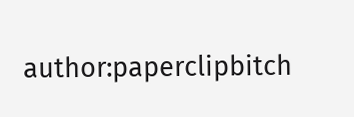author:paperclipbitch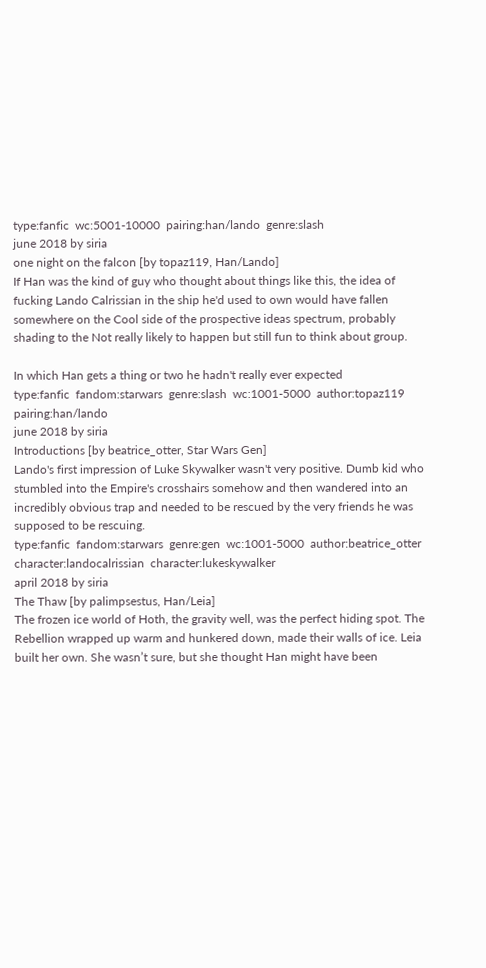type:fanfic  wc:5001-10000  pairing:han/lando  genre:slash
june 2018 by siria
one night on the falcon [by topaz119, Han/Lando]
If Han was the kind of guy who thought about things like this, the idea of fucking Lando Calrissian in the ship he'd used to own would have fallen somewhere on the Cool side of the prospective ideas spectrum, probably shading to the Not really likely to happen but still fun to think about group.

In which Han gets a thing or two he hadn't really ever expected
type:fanfic  fandom:starwars  genre:slash  wc:1001-5000  author:topaz119  pairing:han/lando
june 2018 by siria
Introductions [by beatrice_otter, Star Wars Gen]
Lando's first impression of Luke Skywalker wasn't very positive. Dumb kid who stumbled into the Empire's crosshairs somehow and then wandered into an incredibly obvious trap and needed to be rescued by the very friends he was supposed to be rescuing.
type:fanfic  fandom:starwars  genre:gen  wc:1001-5000  author:beatrice_otter  character:landocalrissian  character:lukeskywalker
april 2018 by siria
The Thaw [by palimpsestus, Han/Leia]
The frozen ice world of Hoth, the gravity well, was the perfect hiding spot. The Rebellion wrapped up warm and hunkered down, made their walls of ice. Leia built her own. She wasn’t sure, but she thought Han might have been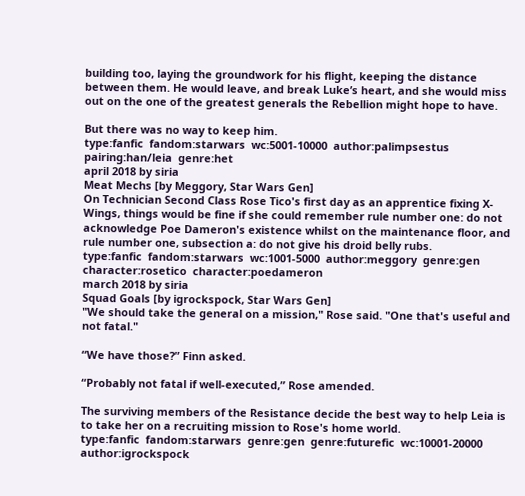building too, laying the groundwork for his flight, keeping the distance between them. He would leave, and break Luke’s heart, and she would miss out on the one of the greatest generals the Rebellion might hope to have.

But there was no way to keep him.
type:fanfic  fandom:starwars  wc:5001-10000  author:palimpsestus  pairing:han/leia  genre:het
april 2018 by siria
Meat Mechs [by Meggory, Star Wars Gen]
On Technician Second Class Rose Tico's first day as an apprentice fixing X-Wings, things would be fine if she could remember rule number one: do not acknowledge Poe Dameron's existence whilst on the maintenance floor, and rule number one, subsection a: do not give his droid belly rubs.
type:fanfic  fandom:starwars  wc:1001-5000  author:meggory  genre:gen  character:rosetico  character:poedameron
march 2018 by siria
Squad Goals [by igrockspock, Star Wars Gen]
"We should take the general on a mission," Rose said. "One that's useful and not fatal."

“We have those?” Finn asked.

“Probably not fatal if well-executed,” Rose amended.

The surviving members of the Resistance decide the best way to help Leia is to take her on a recruiting mission to Rose's home world.
type:fanfic  fandom:starwars  genre:gen  genre:futurefic  wc:10001-20000  author:igrockspock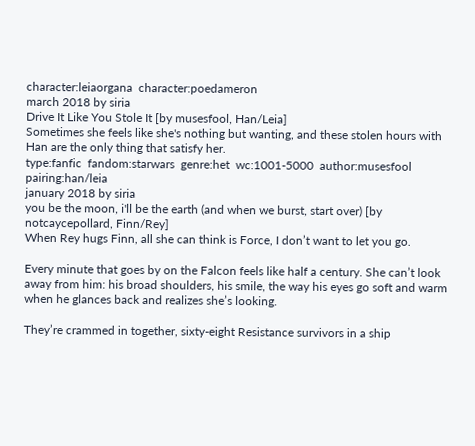character:leiaorgana  character:poedameron
march 2018 by siria
Drive It Like You Stole It [by musesfool, Han/Leia]
Sometimes she feels like she's nothing but wanting, and these stolen hours with Han are the only thing that satisfy her.
type:fanfic  fandom:starwars  genre:het  wc:1001-5000  author:musesfool  pairing:han/leia
january 2018 by siria
you be the moon, i'll be the earth (and when we burst, start over) [by notcaycepollard, Finn/Rey]
When Rey hugs Finn, all she can think is Force, I don’t want to let you go.

Every minute that goes by on the Falcon feels like half a century. She can’t look away from him: his broad shoulders, his smile, the way his eyes go soft and warm when he glances back and realizes she’s looking.

They’re crammed in together, sixty-eight Resistance survivors in a ship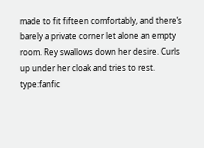made to fit fifteen comfortably, and there’s barely a private corner let alone an empty room. Rey swallows down her desire. Curls up under her cloak and tries to rest.
type:fanfic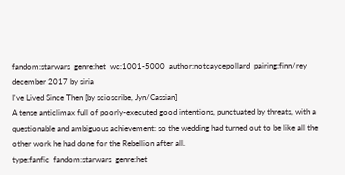fandom:starwars  genre:het  wc:1001-5000  author:notcaycepollard  pairing:finn/rey
december 2017 by siria
I've Lived Since Then [by scioscribe, Jyn/Cassian]
A tense anticlimax full of poorly-executed good intentions, punctuated by threats, with a questionable and ambiguous achievement: so the wedding had turned out to be like all the other work he had done for the Rebellion after all.
type:fanfic  fandom:starwars  genre:het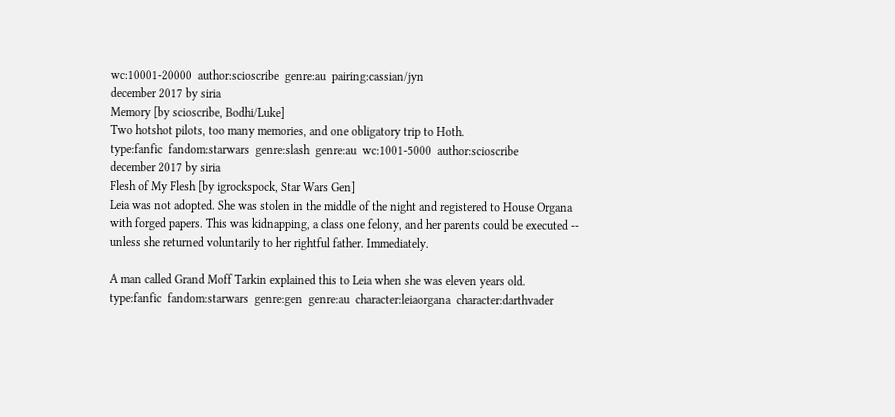wc:10001-20000  author:scioscribe  genre:au  pairing:cassian/jyn
december 2017 by siria
Memory [by scioscribe, Bodhi/Luke]
Two hotshot pilots, too many memories, and one obligatory trip to Hoth.
type:fanfic  fandom:starwars  genre:slash  genre:au  wc:1001-5000  author:scioscribe
december 2017 by siria
Flesh of My Flesh [by igrockspock, Star Wars Gen]
Leia was not adopted. She was stolen in the middle of the night and registered to House Organa with forged papers. This was kidnapping, a class one felony, and her parents could be executed -- unless she returned voluntarily to her rightful father. Immediately.

A man called Grand Moff Tarkin explained this to Leia when she was eleven years old.
type:fanfic  fandom:starwars  genre:gen  genre:au  character:leiaorgana  character:darthvader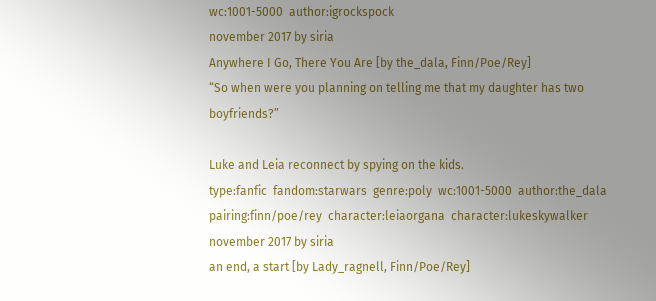wc:1001-5000  author:igrockspock
november 2017 by siria
Anywhere I Go, There You Are [by the_dala, Finn/Poe/Rey]
“So when were you planning on telling me that my daughter has two boyfriends?”

Luke and Leia reconnect by spying on the kids.
type:fanfic  fandom:starwars  genre:poly  wc:1001-5000  author:the_dala  pairing:finn/poe/rey  character:leiaorgana  character:lukeskywalker
november 2017 by siria
an end, a start [by Lady_ragnell, Finn/Poe/Rey]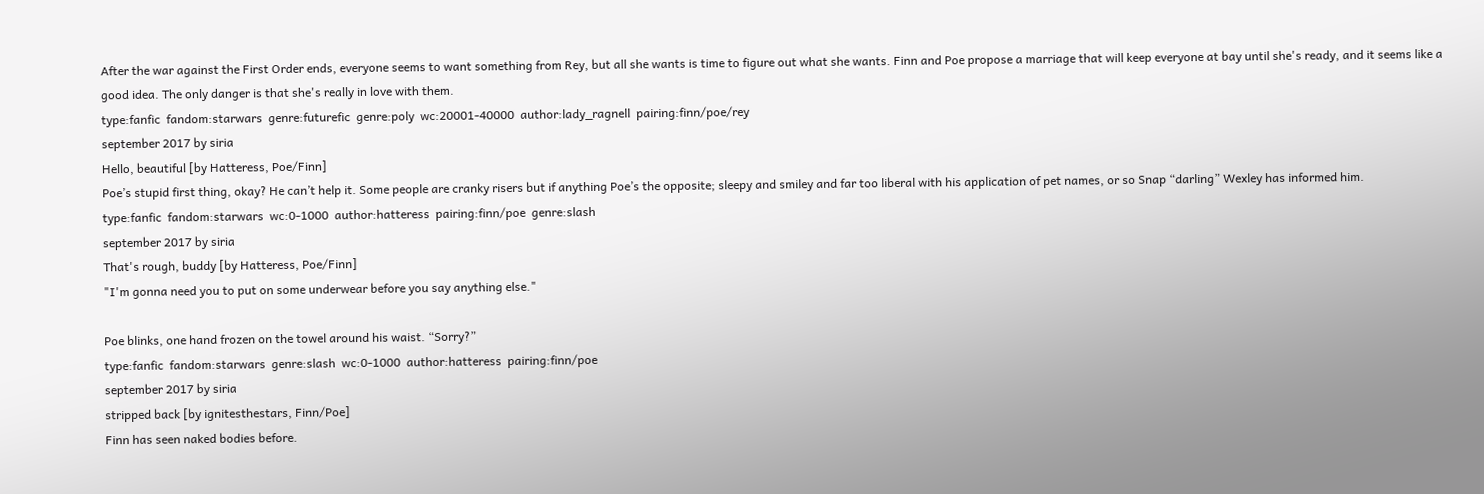After the war against the First Order ends, everyone seems to want something from Rey, but all she wants is time to figure out what she wants. Finn and Poe propose a marriage that will keep everyone at bay until she's ready, and it seems like a good idea. The only danger is that she's really in love with them.
type:fanfic  fandom:starwars  genre:futurefic  genre:poly  wc:20001-40000  author:lady_ragnell  pairing:finn/poe/rey
september 2017 by siria
Hello, beautiful [by Hatteress, Poe/Finn]
Poe’s stupid first thing, okay? He can’t help it. Some people are cranky risers but if anything Poe’s the opposite; sleepy and smiley and far too liberal with his application of pet names, or so Snap “darling” Wexley has informed him.
type:fanfic  fandom:starwars  wc:0-1000  author:hatteress  pairing:finn/poe  genre:slash
september 2017 by siria
That's rough, buddy [by Hatteress, Poe/Finn]
"I'm gonna need you to put on some underwear before you say anything else."

Poe blinks, one hand frozen on the towel around his waist. “Sorry?”
type:fanfic  fandom:starwars  genre:slash  wc:0-1000  author:hatteress  pairing:finn/poe
september 2017 by siria
stripped back [by ignitesthestars, Finn/Poe]
Finn has seen naked bodies before.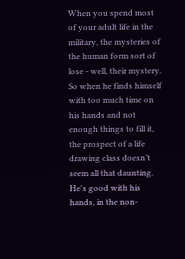When you spend most of your adult life in the military, the mysteries of the human form sort of lose - well, their mystery. So when he finds himself with too much time on his hands and not enough things to fill it, the prospect of a life drawing class doesn’t seem all that daunting. He's good with his hands, in the non-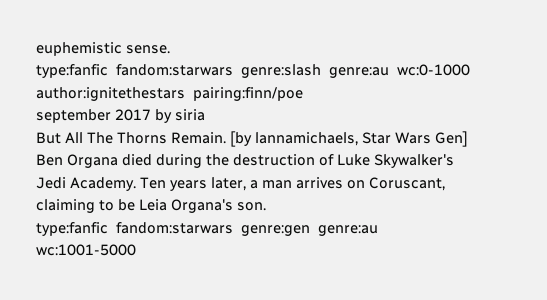euphemistic sense.
type:fanfic  fandom:starwars  genre:slash  genre:au  wc:0-1000  author:ignitethestars  pairing:finn/poe
september 2017 by siria
But All The Thorns Remain. [by lannamichaels, Star Wars Gen]
Ben Organa died during the destruction of Luke Skywalker's Jedi Academy. Ten years later, a man arrives on Coruscant, claiming to be Leia Organa's son.
type:fanfic  fandom:starwars  genre:gen  genre:au  wc:1001-5000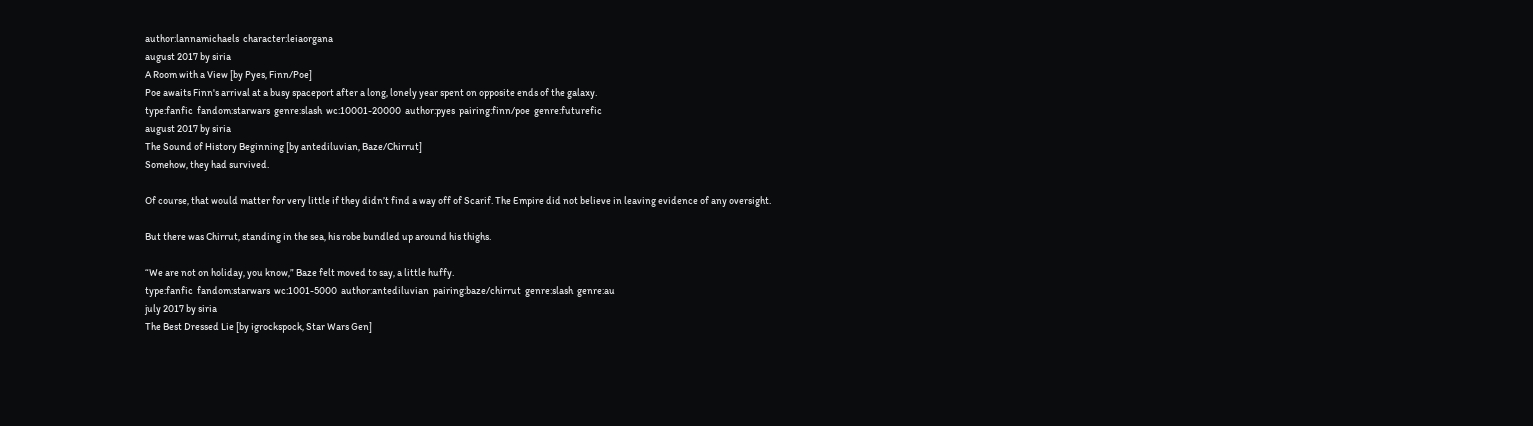author:lannamichaels  character:leiaorgana
august 2017 by siria
A Room with a View [by Pyes, Finn/Poe]
Poe awaits Finn's arrival at a busy spaceport after a long, lonely year spent on opposite ends of the galaxy.
type:fanfic  fandom:starwars  genre:slash  wc:10001-20000  author:pyes  pairing:finn/poe  genre:futurefic
august 2017 by siria
The Sound of History Beginning [by antediluvian, Baze/Chirrut]
Somehow, they had survived.

Of course, that would matter for very little if they didn’t find a way off of Scarif. The Empire did not believe in leaving evidence of any oversight.

But there was Chirrut, standing in the sea, his robe bundled up around his thighs.

“We are not on holiday, you know,” Baze felt moved to say, a little huffy.
type:fanfic  fandom:starwars  wc:1001-5000  author:antediluvian  pairing:baze/chirrut  genre:slash  genre:au
july 2017 by siria
The Best Dressed Lie [by igrockspock, Star Wars Gen]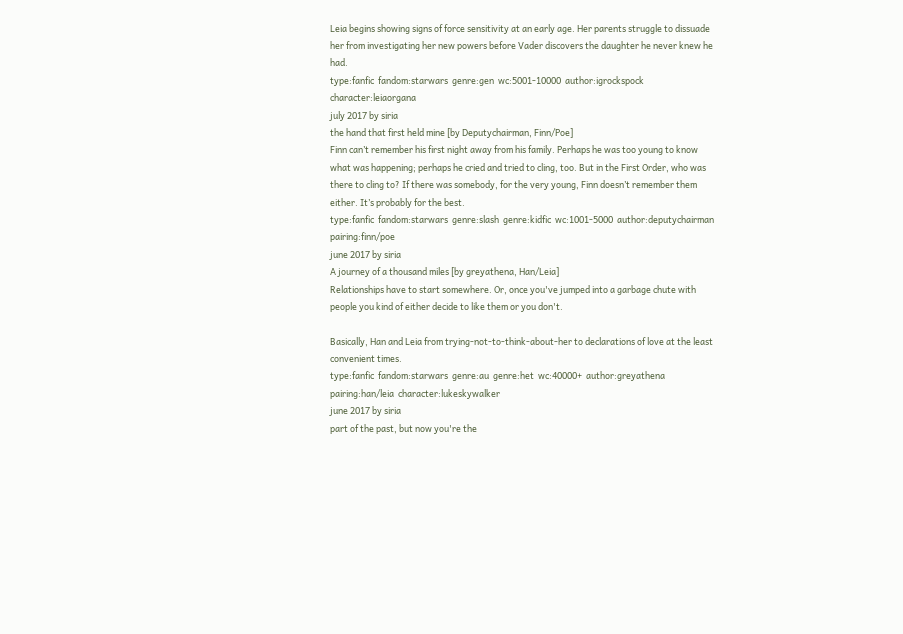Leia begins showing signs of force sensitivity at an early age. Her parents struggle to dissuade her from investigating her new powers before Vader discovers the daughter he never knew he had.
type:fanfic  fandom:starwars  genre:gen  wc:5001-10000  author:igrockspock  character:leiaorgana
july 2017 by siria
the hand that first held mine [by Deputychairman, Finn/Poe]
Finn can’t remember his first night away from his family. Perhaps he was too young to know what was happening; perhaps he cried and tried to cling, too. But in the First Order, who was there to cling to? If there was somebody, for the very young, Finn doesn’t remember them either. It’s probably for the best.
type:fanfic  fandom:starwars  genre:slash  genre:kidfic  wc:1001-5000  author:deputychairman  pairing:finn/poe
june 2017 by siria
A journey of a thousand miles [by greyathena, Han/Leia]
Relationships have to start somewhere. Or, once you've jumped into a garbage chute with people you kind of either decide to like them or you don't.

Basically, Han and Leia from trying-not-to-think-about-her to declarations of love at the least convenient times.
type:fanfic  fandom:starwars  genre:au  genre:het  wc:40000+  author:greyathena  pairing:han/leia  character:lukeskywalker
june 2017 by siria
part of the past, but now you're the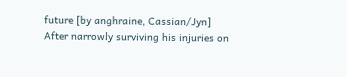future [by anghraine, Cassian/Jyn]
After narrowly surviving his injuries on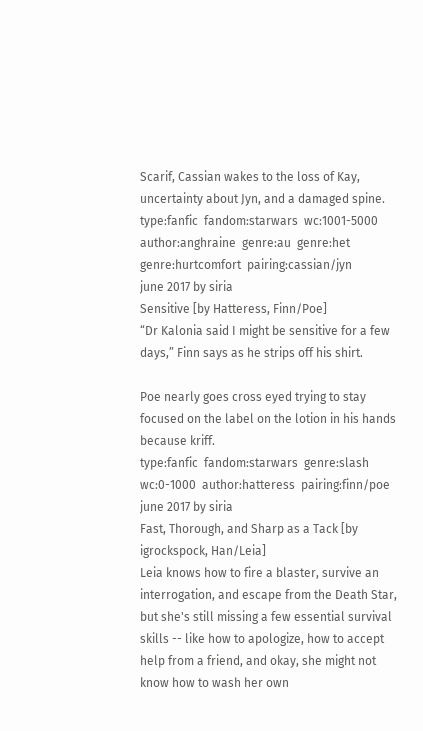Scarif, Cassian wakes to the loss of Kay, uncertainty about Jyn, and a damaged spine.
type:fanfic  fandom:starwars  wc:1001-5000  author:anghraine  genre:au  genre:het  genre:hurtcomfort  pairing:cassian/jyn
june 2017 by siria
Sensitive [by Hatteress, Finn/Poe]
“Dr Kalonia said I might be sensitive for a few days,” Finn says as he strips off his shirt.

Poe nearly goes cross eyed trying to stay focused on the label on the lotion in his hands because kriff.
type:fanfic  fandom:starwars  genre:slash  wc:0-1000  author:hatteress  pairing:finn/poe
june 2017 by siria
Fast, Thorough, and Sharp as a Tack [by igrockspock, Han/Leia]
Leia knows how to fire a blaster, survive an interrogation, and escape from the Death Star, but she's still missing a few essential survival skills -- like how to apologize, how to accept help from a friend, and okay, she might not know how to wash her own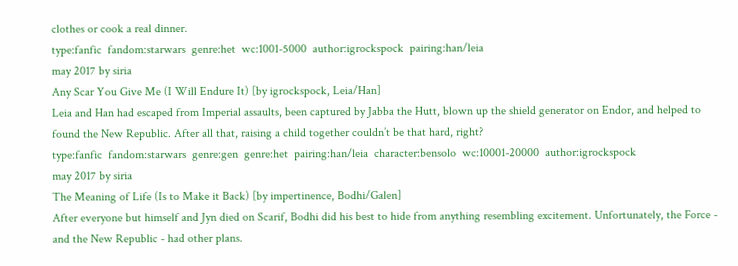clothes or cook a real dinner.
type:fanfic  fandom:starwars  genre:het  wc:1001-5000  author:igrockspock  pairing:han/leia
may 2017 by siria
Any Scar You Give Me (I Will Endure It) [by igrockspock, Leia/Han]
Leia and Han had escaped from Imperial assaults, been captured by Jabba the Hutt, blown up the shield generator on Endor, and helped to found the New Republic. After all that, raising a child together couldn’t be that hard, right?
type:fanfic  fandom:starwars  genre:gen  genre:het  pairing:han/leia  character:bensolo  wc:10001-20000  author:igrockspock
may 2017 by siria
The Meaning of Life (Is to Make it Back) [by impertinence, Bodhi/Galen]
After everyone but himself and Jyn died on Scarif, Bodhi did his best to hide from anything resembling excitement. Unfortunately, the Force - and the New Republic - had other plans.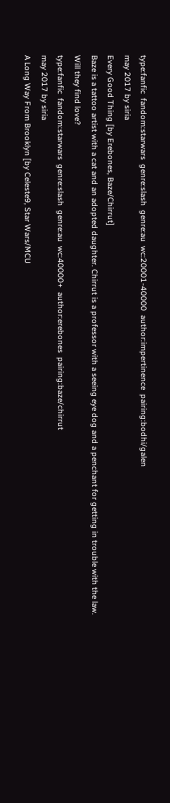type:fanfic  fandom:starwars  genre:slash  genre:au  wc:20001-40000  author:impertinence  pairing:bodhi/galen
may 2017 by siria
Every Good Thing [by Erebones, Baze/Chirrut]
Baze is a tattoo artist with a cat and an adopted daughter. Chirrut is a professor with a seeing eye dog and a penchant for getting in trouble with the law. Will they find love?
type:fanfic  fandom:starwars  genre:slash  genre:au  wc:40000+  author:erebones  pairing:baze/chirrut
may 2017 by siria
A Long Way From Brooklyn [by Celeste9, Star Wars/MCU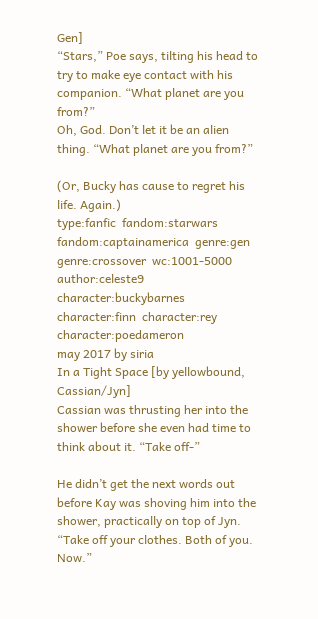Gen]
“Stars,” Poe says, tilting his head to try to make eye contact with his companion. “What planet are you from?”
Oh, God. Don’t let it be an alien thing. “What planet are you from?”

(Or, Bucky has cause to regret his life. Again.)
type:fanfic  fandom:starwars  fandom:captainamerica  genre:gen  genre:crossover  wc:1001-5000  author:celeste9  character:buckybarnes  character:finn  character:rey  character:poedameron
may 2017 by siria
In a Tight Space [by yellowbound, Cassian/Jyn]
Cassian was thrusting her into the shower before she even had time to think about it. “Take off-”

He didn’t get the next words out before Kay was shoving him into the shower, practically on top of Jyn. “Take off your clothes. Both of you. Now.”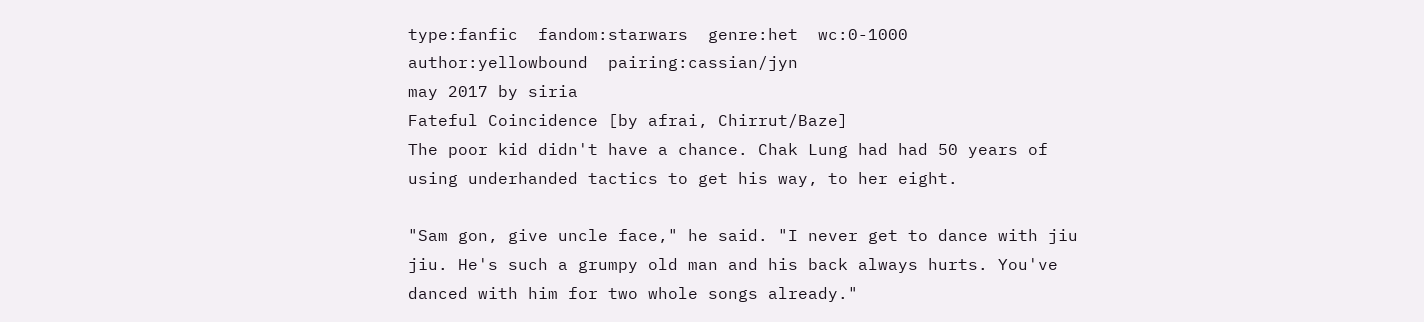type:fanfic  fandom:starwars  genre:het  wc:0-1000  author:yellowbound  pairing:cassian/jyn
may 2017 by siria
Fateful Coincidence [by afrai, Chirrut/Baze]
The poor kid didn't have a chance. Chak Lung had had 50 years of using underhanded tactics to get his way, to her eight.

"Sam gon, give uncle face," he said. "I never get to dance with jiu jiu. He's such a grumpy old man and his back always hurts. You've danced with him for two whole songs already."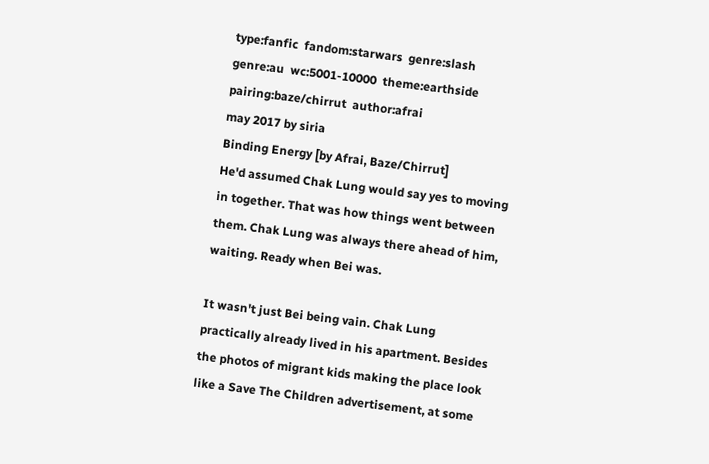type:fanfic  fandom:starwars  genre:slash  genre:au  wc:5001-10000  theme:earthside  pairing:baze/chirrut  author:afrai
may 2017 by siria
Binding Energy [by Afrai, Baze/Chirrut]
He'd assumed Chak Lung would say yes to moving in together. That was how things went between them. Chak Lung was always there ahead of him, waiting. Ready when Bei was.

It wasn't just Bei being vain. Chak Lung practically already lived in his apartment. Besides the photos of migrant kids making the place look like a Save The Children advertisement, at some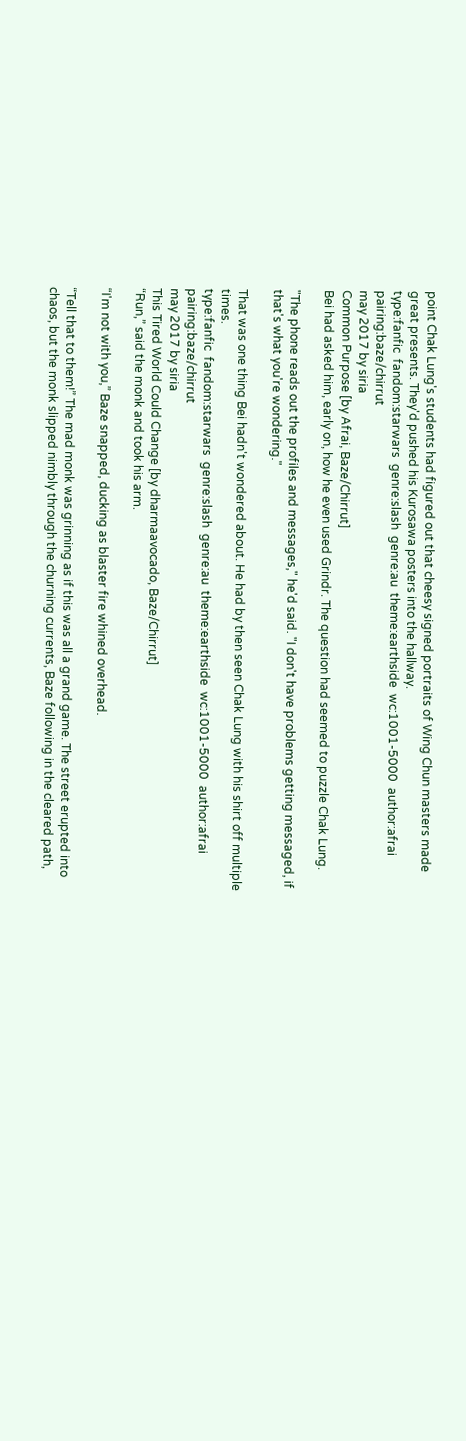point Chak Lung's students had figured out that cheesy signed portraits of Wing Chun masters made great presents. They'd pushed his Kurosawa posters into the hallway.
type:fanfic  fandom:starwars  genre:slash  genre:au  theme:earthside  wc:1001-5000  author:afrai  pairing:baze/chirrut
may 2017 by siria
Common Purpose [by Afrai, Baze/Chirrut]
Bei had asked him, early on, how he even used Grindr. The question had seemed to puzzle Chak Lung.

"The phone reads out the profiles and messages," he'd said. "I don't have problems getting messaged, if that's what you're wondering."

That was one thing Bei hadn't wondered about. He had by then seen Chak Lung with his shirt off multiple times.
type:fanfic  fandom:starwars  genre:slash  genre:au  theme:earthside  wc:1001-5000  author:afrai  pairing:baze/chirrut
may 2017 by siria
This Tired World Could Change [by dharmaavocado, Baze/Chirrut]
“Run,” said the monk and took his arm.

“I'm not with you,” Baze snapped, ducking as blaster fire whined overhead.

“Tell that to them!” The mad monk was grinning as if this was all a grand game. The street erupted into chaos, but the monk slipped nimbly through the churning currents, Baze following in the cleared path,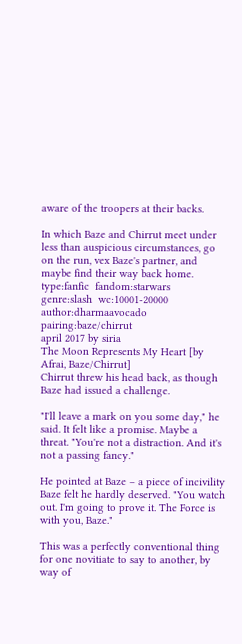aware of the troopers at their backs.

In which Baze and Chirrut meet under less than auspicious circumstances, go on the run, vex Baze's partner, and maybe find their way back home.
type:fanfic  fandom:starwars  genre:slash  wc:10001-20000  author:dharmaavocado  pairing:baze/chirrut
april 2017 by siria
The Moon Represents My Heart [by Afrai, Baze/Chirrut]
Chirrut threw his head back, as though Baze had issued a challenge.

"I'll leave a mark on you some day," he said. It felt like a promise. Maybe a threat. "You're not a distraction. And it's not a passing fancy."

He pointed at Baze – a piece of incivility Baze felt he hardly deserved. "You watch out. I'm going to prove it. The Force is with you, Baze."

This was a perfectly conventional thing for one novitiate to say to another, by way of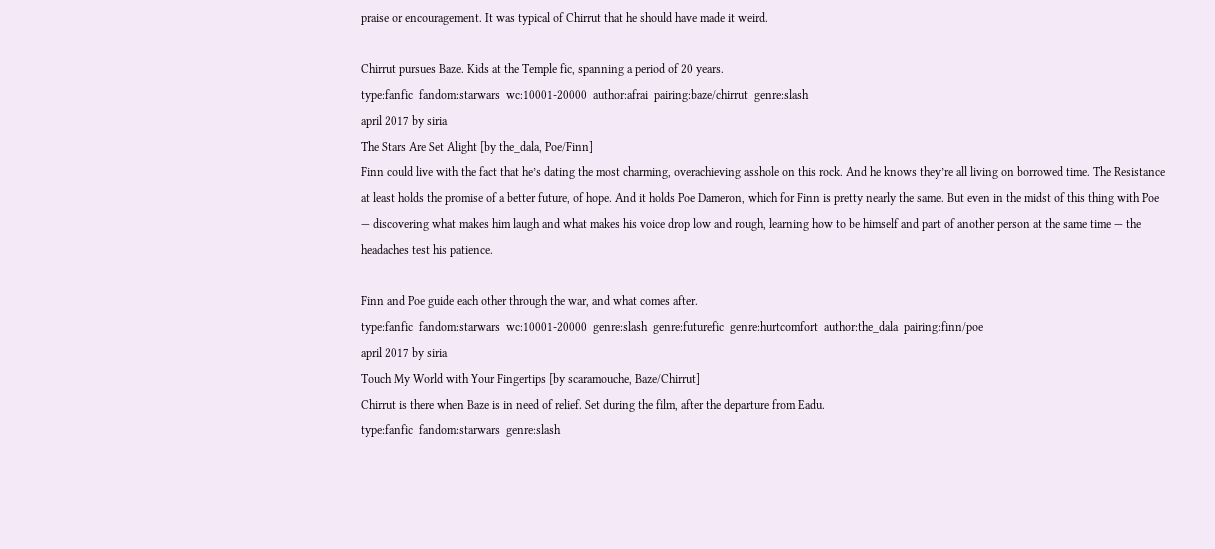praise or encouragement. It was typical of Chirrut that he should have made it weird.

Chirrut pursues Baze. Kids at the Temple fic, spanning a period of 20 years.
type:fanfic  fandom:starwars  wc:10001-20000  author:afrai  pairing:baze/chirrut  genre:slash
april 2017 by siria
The Stars Are Set Alight [by the_dala, Poe/Finn]
Finn could live with the fact that he’s dating the most charming, overachieving asshole on this rock. And he knows they’re all living on borrowed time. The Resistance at least holds the promise of a better future, of hope. And it holds Poe Dameron, which for Finn is pretty nearly the same. But even in the midst of this thing with Poe — discovering what makes him laugh and what makes his voice drop low and rough, learning how to be himself and part of another person at the same time — the headaches test his patience.

Finn and Poe guide each other through the war, and what comes after.
type:fanfic  fandom:starwars  wc:10001-20000  genre:slash  genre:futurefic  genre:hurtcomfort  author:the_dala  pairing:finn/poe
april 2017 by siria
Touch My World with Your Fingertips [by scaramouche, Baze/Chirrut]
Chirrut is there when Baze is in need of relief. Set during the film, after the departure from Eadu.
type:fanfic  fandom:starwars  genre:slash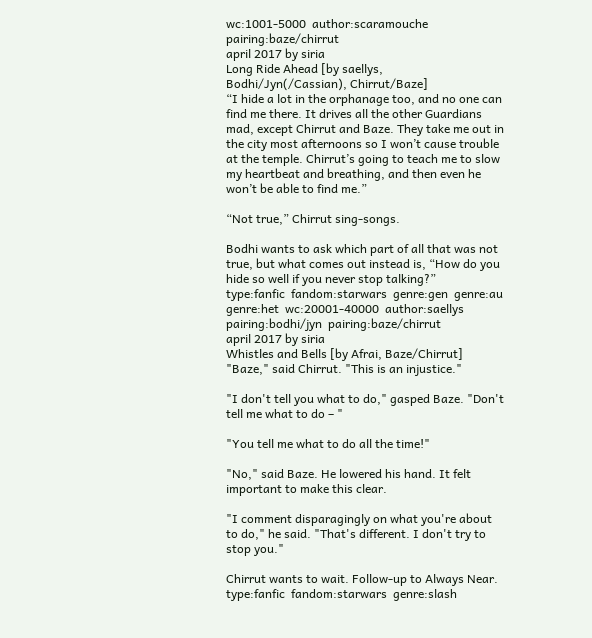wc:1001-5000  author:scaramouche  pairing:baze/chirrut
april 2017 by siria
Long Ride Ahead [by saellys, Bodhi/Jyn(/Cassian), Chirrut/Baze]
“I hide a lot in the orphanage too, and no one can find me there. It drives all the other Guardians mad, except Chirrut and Baze. They take me out in the city most afternoons so I won’t cause trouble at the temple. Chirrut’s going to teach me to slow my heartbeat and breathing, and then even he won’t be able to find me.”

“Not true,” Chirrut sing-songs.

Bodhi wants to ask which part of all that was not true, but what comes out instead is, “How do you hide so well if you never stop talking?”
type:fanfic  fandom:starwars  genre:gen  genre:au  genre:het  wc:20001-40000  author:saellys  pairing:bodhi/jyn  pairing:baze/chirrut
april 2017 by siria
Whistles and Bells [by Afrai, Baze/Chirrut]
"Baze," said Chirrut. "This is an injustice."

"I don't tell you what to do," gasped Baze. "Don't tell me what to do – "

"You tell me what to do all the time!"

"No," said Baze. He lowered his hand. It felt important to make this clear.

"I comment disparagingly on what you're about to do," he said. "That's different. I don't try to stop you."

Chirrut wants to wait. Follow-up to Always Near.
type:fanfic  fandom:starwars  genre:slash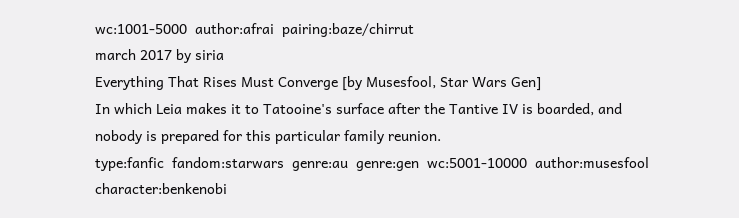wc:1001-5000  author:afrai  pairing:baze/chirrut
march 2017 by siria
Everything That Rises Must Converge [by Musesfool, Star Wars Gen]
In which Leia makes it to Tatooine's surface after the Tantive IV is boarded, and nobody is prepared for this particular family reunion.
type:fanfic  fandom:starwars  genre:au  genre:gen  wc:5001-10000  author:musesfool  character:benkenobi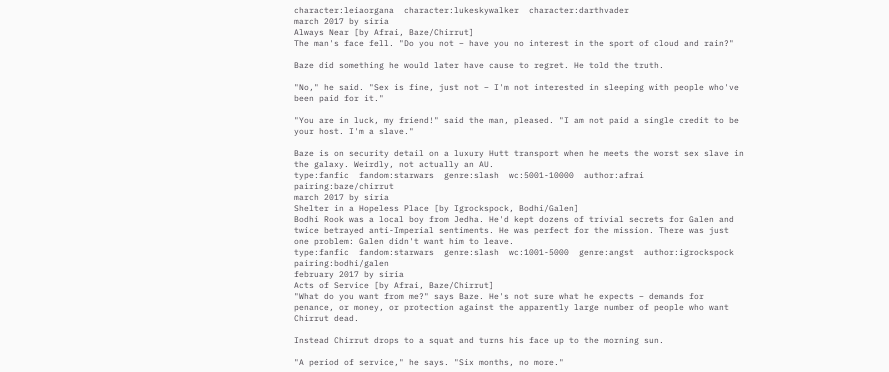character:leiaorgana  character:lukeskywalker  character:darthvader
march 2017 by siria
Always Near [by Afrai, Baze/Chirrut]
The man's face fell. "Do you not – have you no interest in the sport of cloud and rain?"

Baze did something he would later have cause to regret. He told the truth.

"No," he said. "Sex is fine, just not – I'm not interested in sleeping with people who've been paid for it."

"You are in luck, my friend!" said the man, pleased. "I am not paid a single credit to be your host. I'm a slave."

Baze is on security detail on a luxury Hutt transport when he meets the worst sex slave in the galaxy. Weirdly, not actually an AU.
type:fanfic  fandom:starwars  genre:slash  wc:5001-10000  author:afrai  pairing:baze/chirrut
march 2017 by siria
Shelter in a Hopeless Place [by Igrockspock, Bodhi/Galen]
Bodhi Rook was a local boy from Jedha. He'd kept dozens of trivial secrets for Galen and twice betrayed anti-Imperial sentiments. He was perfect for the mission. There was just one problem: Galen didn't want him to leave.
type:fanfic  fandom:starwars  genre:slash  wc:1001-5000  genre:angst  author:igrockspock  pairing:bodhi/galen
february 2017 by siria
Acts of Service [by Afrai, Baze/Chirrut]
"What do you want from me?" says Baze. He's not sure what he expects – demands for penance, or money, or protection against the apparently large number of people who want Chirrut dead.

Instead Chirrut drops to a squat and turns his face up to the morning sun.

"A period of service," he says. "Six months, no more."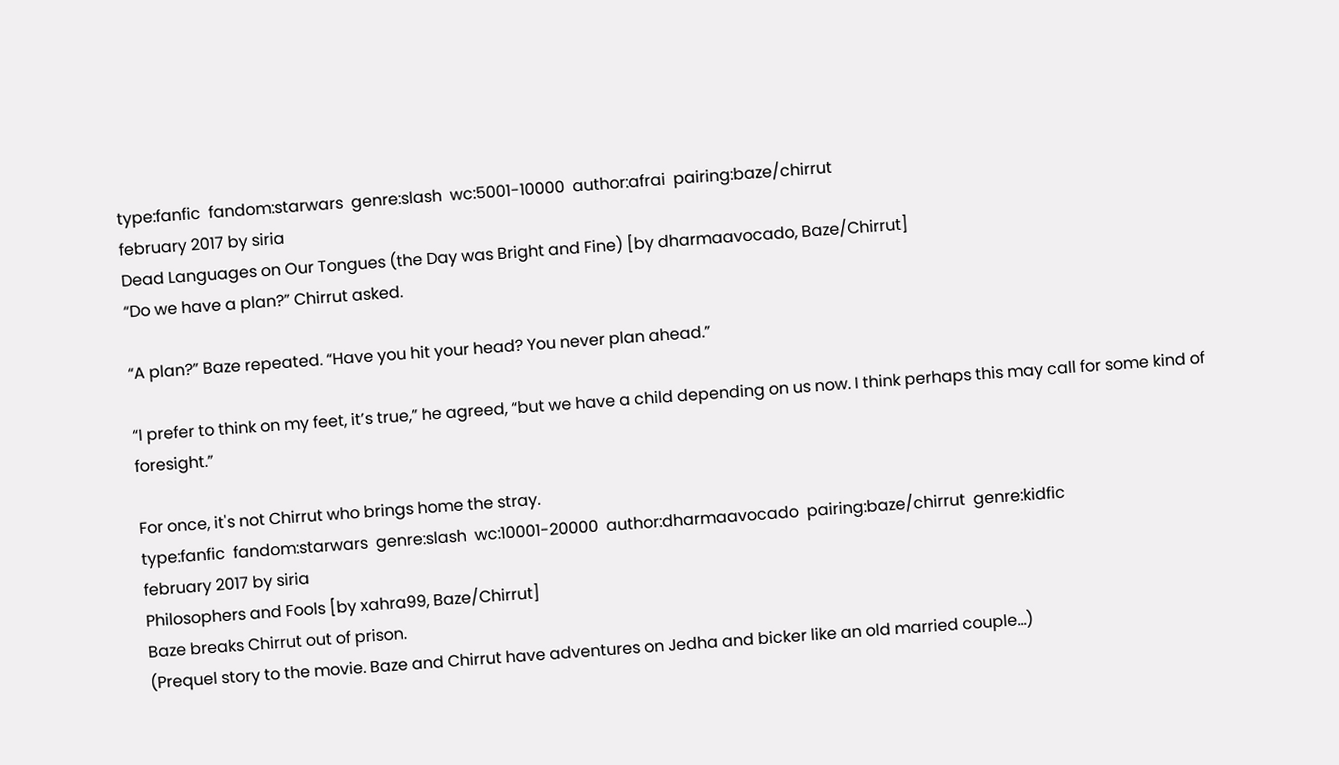type:fanfic  fandom:starwars  genre:slash  wc:5001-10000  author:afrai  pairing:baze/chirrut
february 2017 by siria
Dead Languages on Our Tongues (the Day was Bright and Fine) [by dharmaavocado, Baze/Chirrut]
“Do we have a plan?” Chirrut asked.

“A plan?” Baze repeated. “Have you hit your head? You never plan ahead.”

“I prefer to think on my feet, it’s true,” he agreed, “but we have a child depending on us now. I think perhaps this may call for some kind of foresight.”

For once, it's not Chirrut who brings home the stray.
type:fanfic  fandom:starwars  genre:slash  wc:10001-20000  author:dharmaavocado  pairing:baze/chirrut  genre:kidfic
february 2017 by siria
Philosophers and Fools [by xahra99, Baze/Chirrut]
Baze breaks Chirrut out of prison.
(Prequel story to the movie. Baze and Chirrut have adventures on Jedha and bicker like an old married couple...)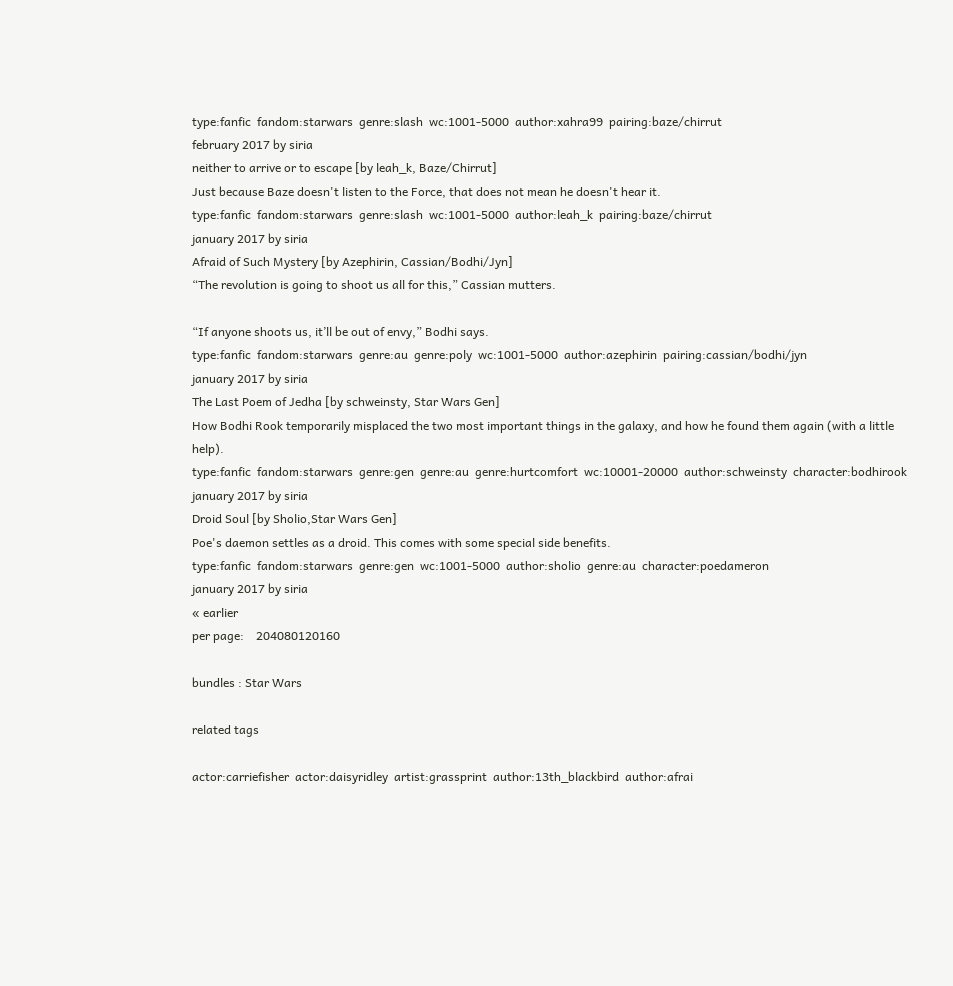type:fanfic  fandom:starwars  genre:slash  wc:1001-5000  author:xahra99  pairing:baze/chirrut
february 2017 by siria
neither to arrive or to escape [by leah_k, Baze/Chirrut]
Just because Baze doesn't listen to the Force, that does not mean he doesn't hear it.
type:fanfic  fandom:starwars  genre:slash  wc:1001-5000  author:leah_k  pairing:baze/chirrut
january 2017 by siria
Afraid of Such Mystery [by Azephirin, Cassian/Bodhi/Jyn]
“The revolution is going to shoot us all for this,” Cassian mutters.

“If anyone shoots us, it’ll be out of envy,” Bodhi says.
type:fanfic  fandom:starwars  genre:au  genre:poly  wc:1001-5000  author:azephirin  pairing:cassian/bodhi/jyn
january 2017 by siria
The Last Poem of Jedha [by schweinsty, Star Wars Gen]
How Bodhi Rook temporarily misplaced the two most important things in the galaxy, and how he found them again (with a little help).
type:fanfic  fandom:starwars  genre:gen  genre:au  genre:hurtcomfort  wc:10001-20000  author:schweinsty  character:bodhirook
january 2017 by siria
Droid Soul [by Sholio,Star Wars Gen]
Poe's daemon settles as a droid. This comes with some special side benefits.
type:fanfic  fandom:starwars  genre:gen  wc:1001-5000  author:sholio  genre:au  character:poedameron
january 2017 by siria
« earlier
per page:    204080120160

bundles : Star Wars

related tags

actor:carriefisher  actor:daisyridley  artist:grassprint  author:13th_blackbird  author:afrai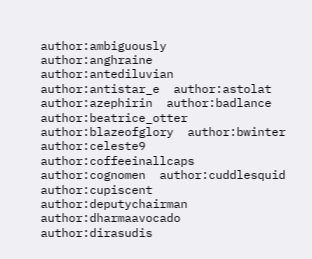author:ambiguously  author:anghraine  author:antediluvian  author:antistar_e  author:astolat  author:azephirin  author:badlance  author:beatrice_otter  author:blazeofglory  author:bwinter  author:celeste9  author:coffeeinallcaps  author:cognomen  author:cuddlesquid  author:cupiscent  author:deputychairman  author:dharmaavocado  author:dirasudis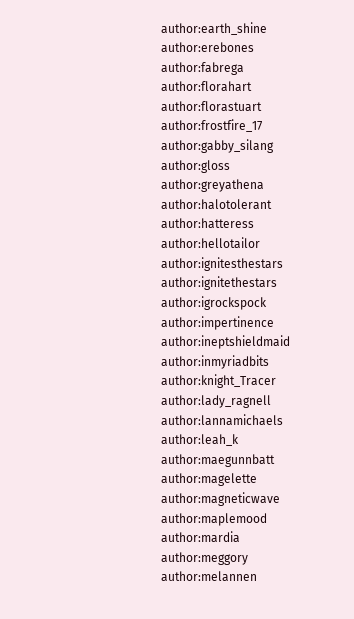author:earth_shine  author:erebones  author:fabrega  author:florahart  author:florastuart  author:frostfire_17  author:gabby_silang  author:gloss  author:greyathena  author:halotolerant  author:hatteress  author:hellotailor  author:ignitesthestars  author:ignitethestars  author:igrockspock  author:impertinence  author:ineptshieldmaid  author:inmyriadbits  author:knight_Tracer  author:lady_ragnell  author:lannamichaels  author:leah_k  author:maegunnbatt  author:magelette  author:magneticwave  author:maplemood  author:mardia  author:meggory  author:melannen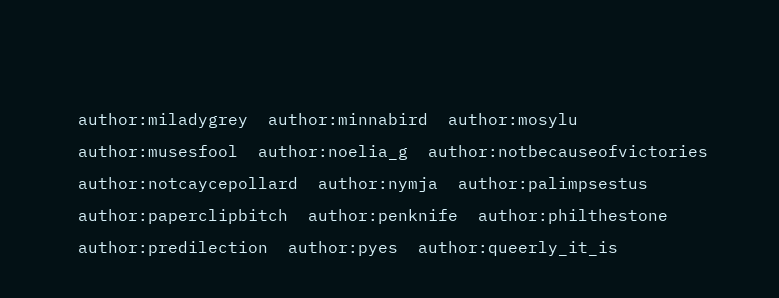author:miladygrey  author:minnabird  author:mosylu  author:musesfool  author:noelia_g  author:notbecauseofvictories  author:notcaycepollard  author:nymja  author:palimpsestus  author:paperclipbitch  author:penknife  author:philthestone  author:predilection  author:pyes  author:queerly_it_is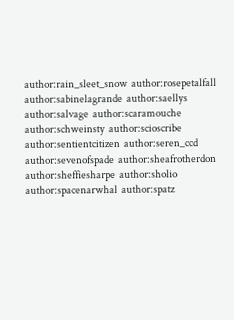author:rain_sleet_snow  author:rosepetalfall  author:sabinelagrande  author:saellys  author:salvage  author:scaramouche  author:schweinsty  author:scioscribe  author:sentientcitizen  author:seren_ccd  author:sevenofspade  author:sheafrotherdon  author:sheffiesharpe  author:sholio  author:spacenarwhal  author:spatz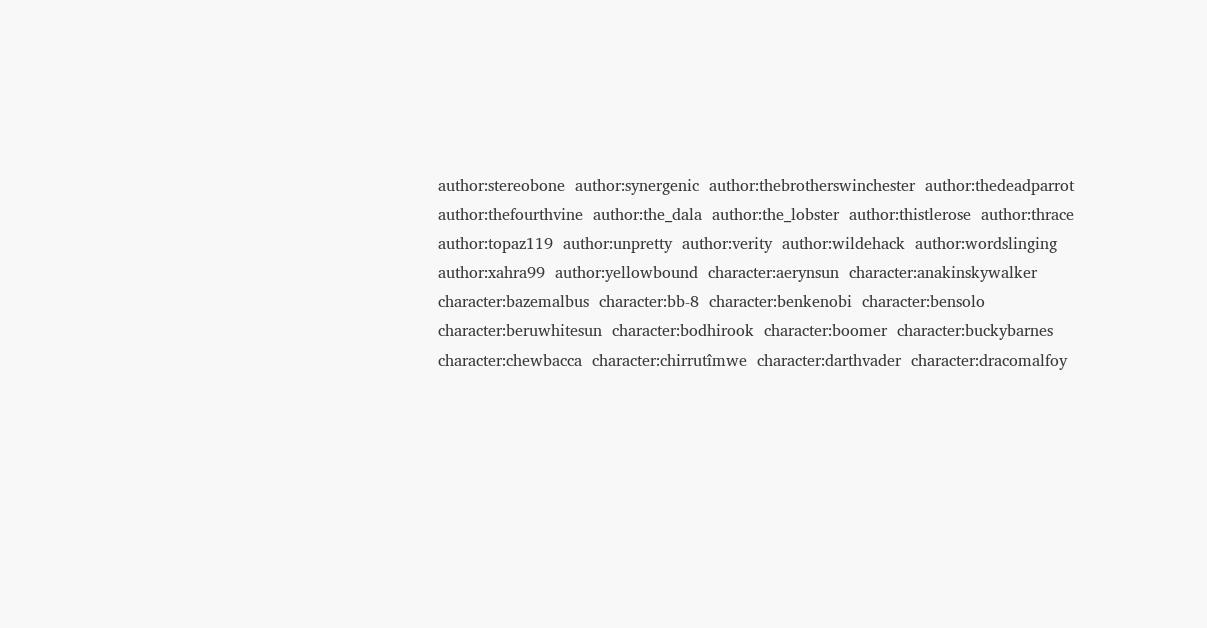author:stereobone  author:synergenic  author:thebrotherswinchester  author:thedeadparrot  author:thefourthvine  author:the_dala  author:the_lobster  author:thistlerose  author:thrace  author:topaz119  author:unpretty  author:verity  author:wildehack  author:wordslinging  author:xahra99  author:yellowbound  character:aerynsun  character:anakinskywalker  character:bazemalbus  character:bb-8  character:benkenobi  character:bensolo  character:beruwhitesun  character:bodhirook  character:boomer  character:buckybarnes  character:chewbacca  character:chirrutîmwe  character:darthvader  character:dracomalfoy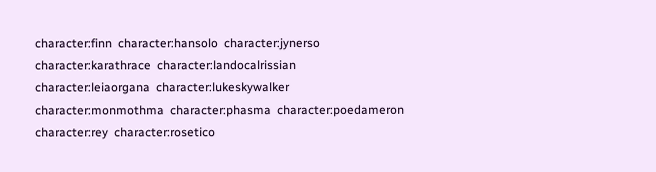character:finn  character:hansolo  character:jynerso  character:karathrace  character:landocalrissian  character:leiaorgana  character:lukeskywalker  character:monmothma  character:phasma  character:poedameron  character:rey  character:rosetico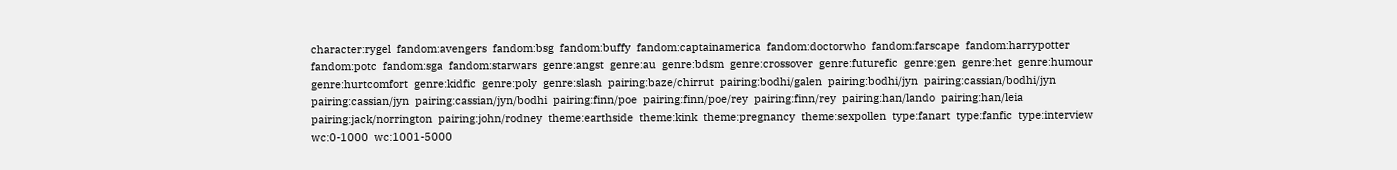character:rygel  fandom:avengers  fandom:bsg  fandom:buffy  fandom:captainamerica  fandom:doctorwho  fandom:farscape  fandom:harrypotter  fandom:potc  fandom:sga  fandom:starwars  genre:angst  genre:au  genre:bdsm  genre:crossover  genre:futurefic  genre:gen  genre:het  genre:humour  genre:hurtcomfort  genre:kidfic  genre:poly  genre:slash  pairing:baze/chirrut  pairing:bodhi/galen  pairing:bodhi/jyn  pairing:cassian/bodhi/jyn  pairing:cassian/jyn  pairing:cassian/jyn/bodhi  pairing:finn/poe  pairing:finn/poe/rey  pairing:finn/rey  pairing:han/lando  pairing:han/leia  pairing:jack/norrington  pairing:john/rodney  theme:earthside  theme:kink  theme:pregnancy  theme:sexpollen  type:fanart  type:fanfic  type:interview  wc:0-1000  wc:1001-5000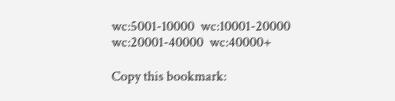wc:5001-10000  wc:10001-20000  wc:20001-40000  wc:40000+

Copy this bookmark: